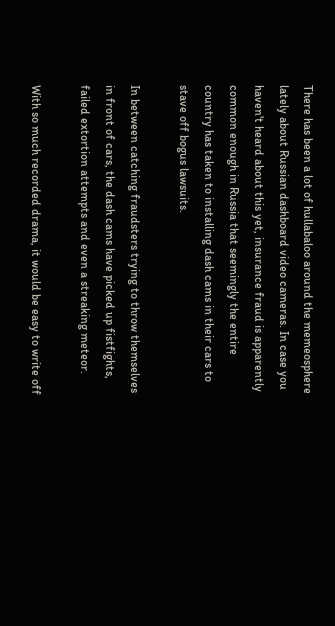There has been a lot of hullabaloo around the memeosphere lately about Russian dashboard video cameras. In case you haven't heard about this yet, insurance fraud is apparently common enough in Russia that seemingly the entire country has taken to installing dash cams in their cars to stave off bogus lawsuits.

In between catching fraudsters trying to throw themselves in front of cars, the dash cams have picked up fistfights, failed extortion attempts and even a streaking meteor.

With so much recorded drama, it would be easy to write off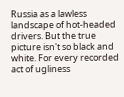Russia as a lawless landscape of hot-headed drivers. But the true picture isn't so black and white. For every recorded act of ugliness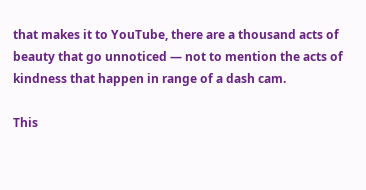that makes it to YouTube, there are a thousand acts of beauty that go unnoticed — not to mention the acts of kindness that happen in range of a dash cam.

This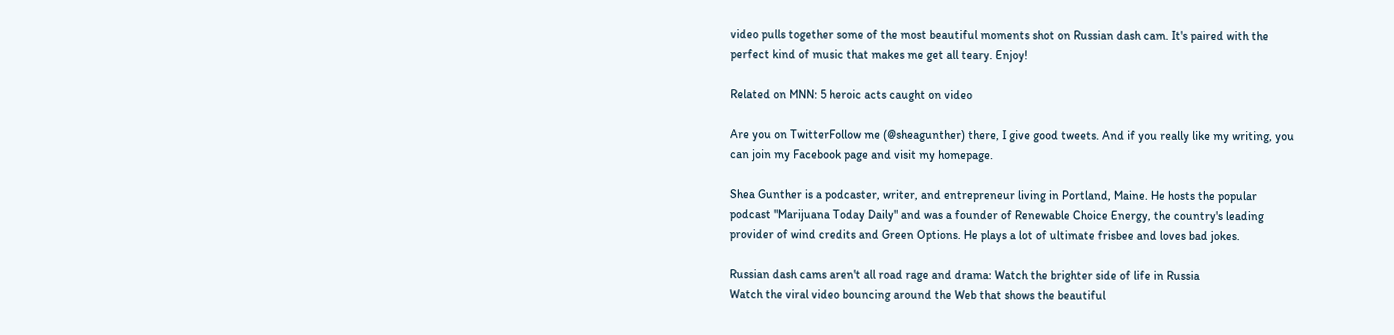video pulls together some of the most beautiful moments shot on Russian dash cam. It's paired with the perfect kind of music that makes me get all teary. Enjoy!

Related on MNN: 5 heroic acts caught on video

Are you on TwitterFollow me (@sheagunther) there, I give good tweets. And if you really like my writing, you can join my Facebook page and visit my homepage.

Shea Gunther is a podcaster, writer, and entrepreneur living in Portland, Maine. He hosts the popular podcast "Marijuana Today Daily" and was a founder of Renewable Choice Energy, the country's leading provider of wind credits and Green Options. He plays a lot of ultimate frisbee and loves bad jokes.

Russian dash cams aren't all road rage and drama: Watch the brighter side of life in Russia
Watch the viral video bouncing around the Web that shows the beautiful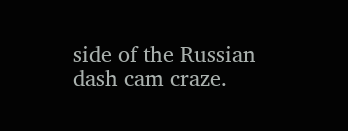side of the Russian dash cam craze.